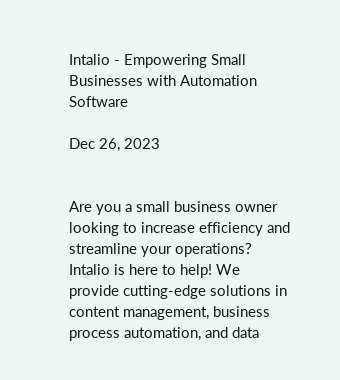Intalio - Empowering Small Businesses with Automation Software

Dec 26, 2023


Are you a small business owner looking to increase efficiency and streamline your operations? Intalio is here to help! We provide cutting-edge solutions in content management, business process automation, and data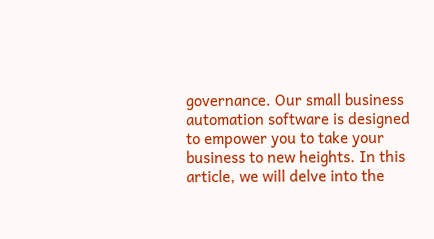governance. Our small business automation software is designed to empower you to take your business to new heights. In this article, we will delve into the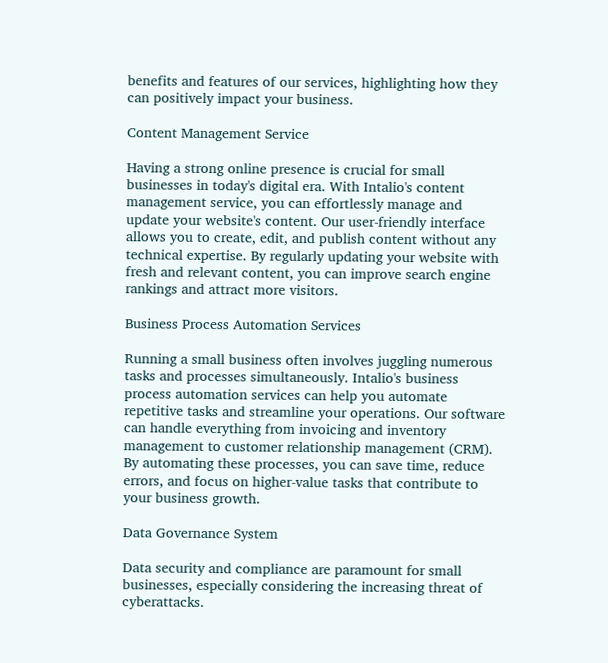benefits and features of our services, highlighting how they can positively impact your business.

Content Management Service

Having a strong online presence is crucial for small businesses in today's digital era. With Intalio's content management service, you can effortlessly manage and update your website's content. Our user-friendly interface allows you to create, edit, and publish content without any technical expertise. By regularly updating your website with fresh and relevant content, you can improve search engine rankings and attract more visitors.

Business Process Automation Services

Running a small business often involves juggling numerous tasks and processes simultaneously. Intalio's business process automation services can help you automate repetitive tasks and streamline your operations. Our software can handle everything from invoicing and inventory management to customer relationship management (CRM). By automating these processes, you can save time, reduce errors, and focus on higher-value tasks that contribute to your business growth.

Data Governance System

Data security and compliance are paramount for small businesses, especially considering the increasing threat of cyberattacks.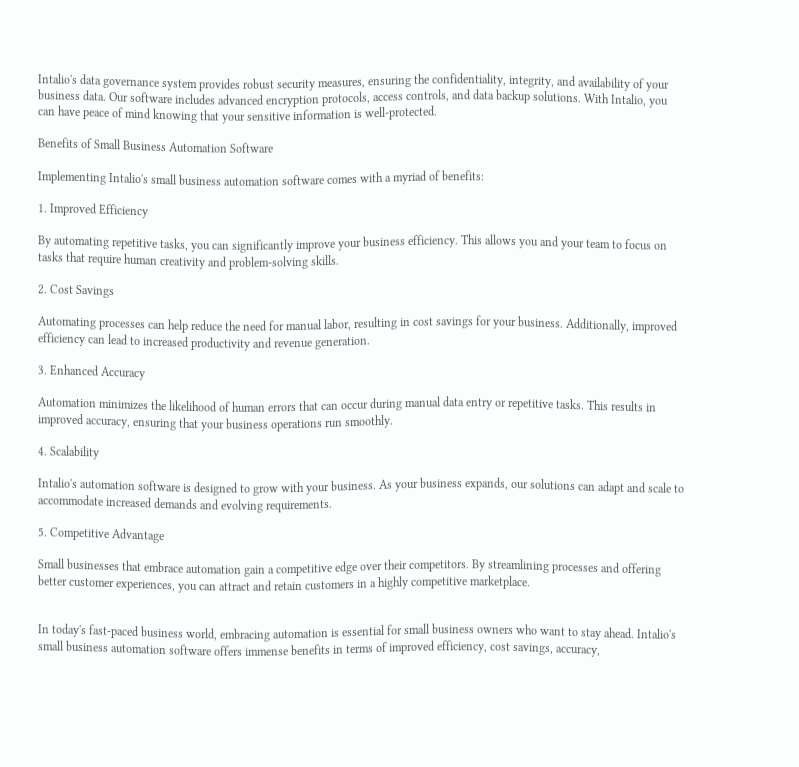Intalio's data governance system provides robust security measures, ensuring the confidentiality, integrity, and availability of your business data. Our software includes advanced encryption protocols, access controls, and data backup solutions. With Intalio, you can have peace of mind knowing that your sensitive information is well-protected.

Benefits of Small Business Automation Software

Implementing Intalio's small business automation software comes with a myriad of benefits:

1. Improved Efficiency

By automating repetitive tasks, you can significantly improve your business efficiency. This allows you and your team to focus on tasks that require human creativity and problem-solving skills.

2. Cost Savings

Automating processes can help reduce the need for manual labor, resulting in cost savings for your business. Additionally, improved efficiency can lead to increased productivity and revenue generation.

3. Enhanced Accuracy

Automation minimizes the likelihood of human errors that can occur during manual data entry or repetitive tasks. This results in improved accuracy, ensuring that your business operations run smoothly.

4. Scalability

Intalio's automation software is designed to grow with your business. As your business expands, our solutions can adapt and scale to accommodate increased demands and evolving requirements.

5. Competitive Advantage

Small businesses that embrace automation gain a competitive edge over their competitors. By streamlining processes and offering better customer experiences, you can attract and retain customers in a highly competitive marketplace.


In today's fast-paced business world, embracing automation is essential for small business owners who want to stay ahead. Intalio's small business automation software offers immense benefits in terms of improved efficiency, cost savings, accuracy,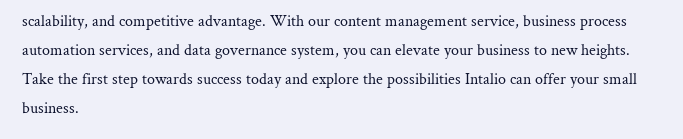scalability, and competitive advantage. With our content management service, business process automation services, and data governance system, you can elevate your business to new heights. Take the first step towards success today and explore the possibilities Intalio can offer your small business.